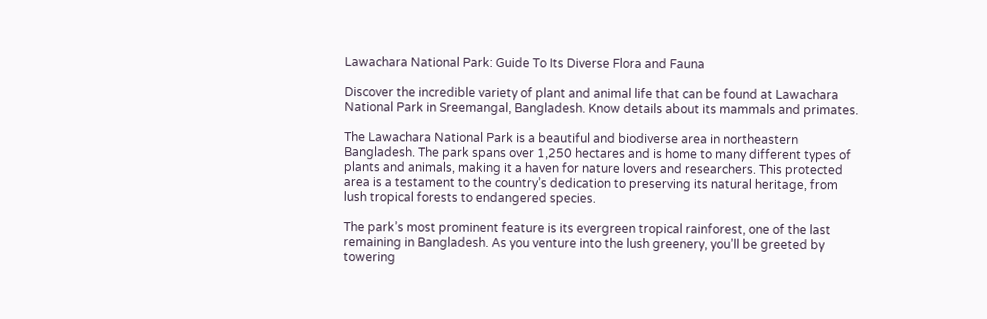Lawachara National Park: Guide To Its Diverse Flora and Fauna

Discover the incredible variety of plant and animal life that can be found at Lawachara National Park in Sreemangal, Bangladesh. Know details about its mammals and primates.

The Lawachara National Park is a beautiful and biodiverse area in northeastern Bangladesh. The park spans over 1,250 hectares and is home to many different types of plants and animals, making it a haven for nature lovers and researchers. This protected area is a testament to the country’s dedication to preserving its natural heritage, from lush tropical forests to endangered species.

The park’s most prominent feature is its evergreen tropical rainforest, one of the last remaining in Bangladesh. As you venture into the lush greenery, you’ll be greeted by towering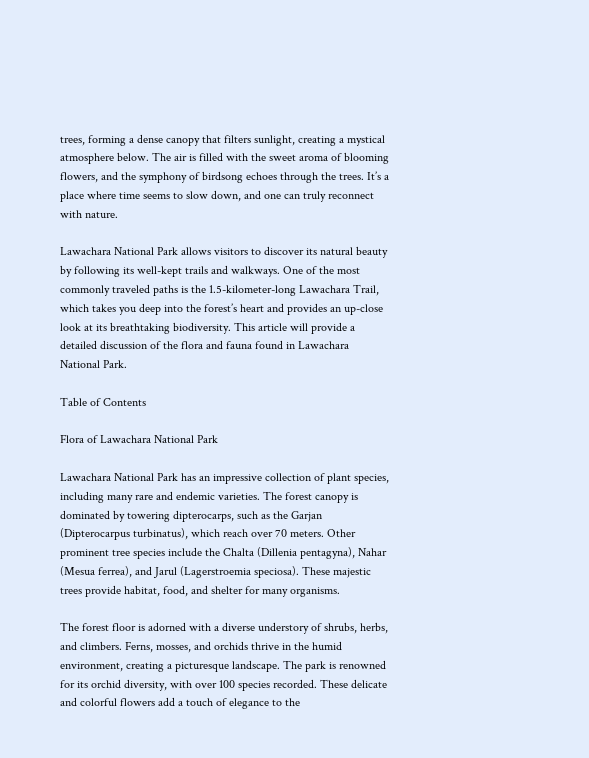trees, forming a dense canopy that filters sunlight, creating a mystical atmosphere below. The air is filled with the sweet aroma of blooming flowers, and the symphony of birdsong echoes through the trees. It’s a place where time seems to slow down, and one can truly reconnect with nature.

Lawachara National Park allows visitors to discover its natural beauty by following its well-kept trails and walkways. One of the most commonly traveled paths is the 1.5-kilometer-long Lawachara Trail, which takes you deep into the forest’s heart and provides an up-close look at its breathtaking biodiversity. This article will provide a detailed discussion of the flora and fauna found in Lawachara National Park.

Table of Contents

Flora of Lawachara National Park

Lawachara National Park has an impressive collection of plant species, including many rare and endemic varieties. The forest canopy is dominated by towering dipterocarps, such as the Garjan (Dipterocarpus turbinatus), which reach over 70 meters. Other prominent tree species include the Chalta (Dillenia pentagyna), Nahar (Mesua ferrea), and Jarul (Lagerstroemia speciosa). These majestic trees provide habitat, food, and shelter for many organisms.

The forest floor is adorned with a diverse understory of shrubs, herbs, and climbers. Ferns, mosses, and orchids thrive in the humid environment, creating a picturesque landscape. The park is renowned for its orchid diversity, with over 100 species recorded. These delicate and colorful flowers add a touch of elegance to the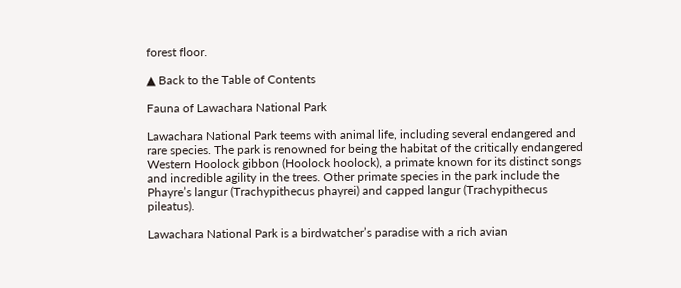forest floor.

▲ Back to the Table of Contents

Fauna of Lawachara National Park

Lawachara National Park teems with animal life, including several endangered and rare species. The park is renowned for being the habitat of the critically endangered Western Hoolock gibbon (Hoolock hoolock), a primate known for its distinct songs and incredible agility in the trees. Other primate species in the park include the Phayre’s langur (Trachypithecus phayrei) and capped langur (Trachypithecus pileatus).

Lawachara National Park is a birdwatcher’s paradise with a rich avian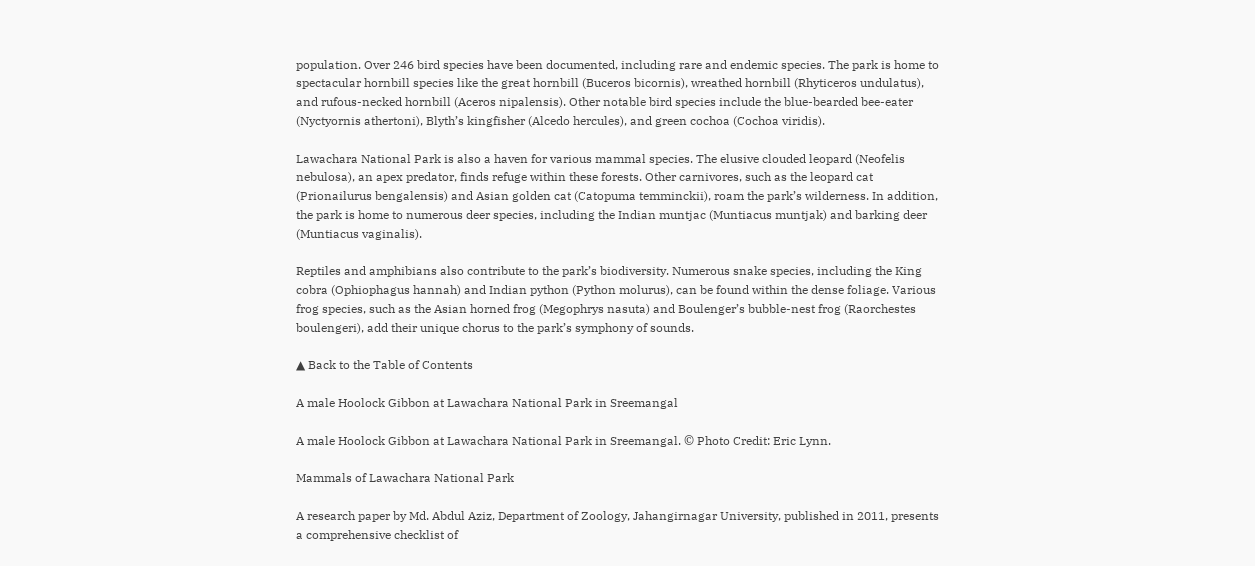population. Over 246 bird species have been documented, including rare and endemic species. The park is home to spectacular hornbill species like the great hornbill (Buceros bicornis), wreathed hornbill (Rhyticeros undulatus), and rufous-necked hornbill (Aceros nipalensis). Other notable bird species include the blue-bearded bee-eater (Nyctyornis athertoni), Blyth’s kingfisher (Alcedo hercules), and green cochoa (Cochoa viridis).

Lawachara National Park is also a haven for various mammal species. The elusive clouded leopard (Neofelis nebulosa), an apex predator, finds refuge within these forests. Other carnivores, such as the leopard cat (Prionailurus bengalensis) and Asian golden cat (Catopuma temminckii), roam the park’s wilderness. In addition, the park is home to numerous deer species, including the Indian muntjac (Muntiacus muntjak) and barking deer (Muntiacus vaginalis).

Reptiles and amphibians also contribute to the park’s biodiversity. Numerous snake species, including the King cobra (Ophiophagus hannah) and Indian python (Python molurus), can be found within the dense foliage. Various frog species, such as the Asian horned frog (Megophrys nasuta) and Boulenger’s bubble-nest frog (Raorchestes boulengeri), add their unique chorus to the park’s symphony of sounds.

▲ Back to the Table of Contents

A male Hoolock Gibbon at Lawachara National Park in Sreemangal

A male Hoolock Gibbon at Lawachara National Park in Sreemangal. © Photo Credit: Eric Lynn.

Mammals of Lawachara National Park

A research paper by Md. Abdul Aziz, Department of Zoology, Jahangirnagar University, published in 2011, presents a comprehensive checklist of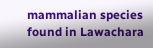mammalian species found in Lawachara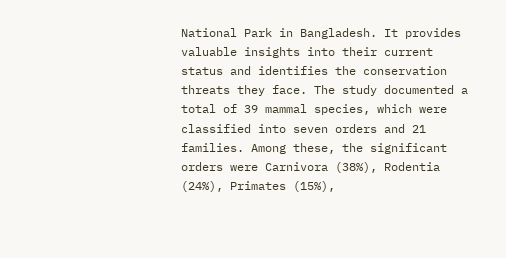National Park in Bangladesh. It provides valuable insights into their current status and identifies the conservation threats they face. The study documented a total of 39 mammal species, which were classified into seven orders and 21 families. Among these, the significant orders were Carnivora (38%), Rodentia (24%), Primates (15%),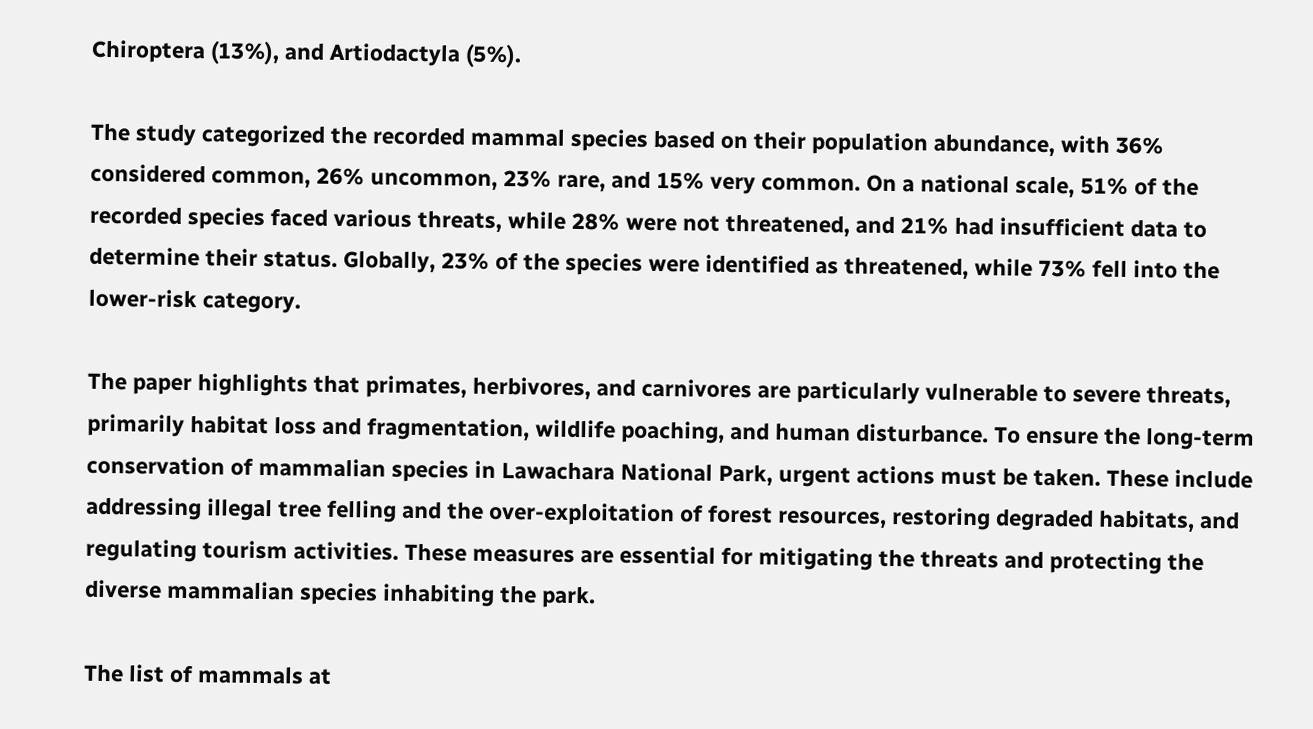Chiroptera (13%), and Artiodactyla (5%).

The study categorized the recorded mammal species based on their population abundance, with 36% considered common, 26% uncommon, 23% rare, and 15% very common. On a national scale, 51% of the recorded species faced various threats, while 28% were not threatened, and 21% had insufficient data to determine their status. Globally, 23% of the species were identified as threatened, while 73% fell into the lower-risk category.

The paper highlights that primates, herbivores, and carnivores are particularly vulnerable to severe threats, primarily habitat loss and fragmentation, wildlife poaching, and human disturbance. To ensure the long-term conservation of mammalian species in Lawachara National Park, urgent actions must be taken. These include addressing illegal tree felling and the over-exploitation of forest resources, restoring degraded habitats, and regulating tourism activities. These measures are essential for mitigating the threats and protecting the diverse mammalian species inhabiting the park.

The list of mammals at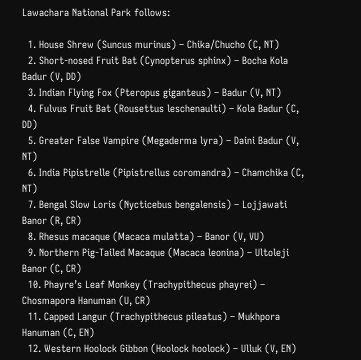Lawachara National Park follows:

  1. House Shrew (Suncus murinus) – Chika/Chucho (C, NT)
  2. Short-nosed Fruit Bat (Cynopterus sphinx) – Bocha Kola Badur (V, DD)
  3. Indian Flying Fox (Pteropus giganteus) – Badur (V, NT)
  4. Fulvus Fruit Bat (Rousettus leschenaulti) – Kola Badur (C, DD)
  5. Greater False Vampire (Megaderma lyra) – Daini Badur (V, NT)
  6. India Pipistrelle (Pipistrellus coromandra) – Chamchika (C, NT)
  7. Bengal Slow Loris (Nycticebus bengalensis) – Lojjawati Banor (R, CR)
  8. Rhesus macaque (Macaca mulatta) – Banor (V, VU)
  9. Northern Pig-Tailed Macaque (Macaca leonina) – Ultoleji Banor (C, CR)
  10. Phayre’s Leaf Monkey (Trachypithecus phayrei) – Chosmapora Hanuman (U, CR)
  11. Capped Langur (Trachypithecus pileatus) – Mukhpora Hanuman (C, EN)
  12. Western Hoolock Gibbon (Hoolock hoolock) – Ulluk (V, EN)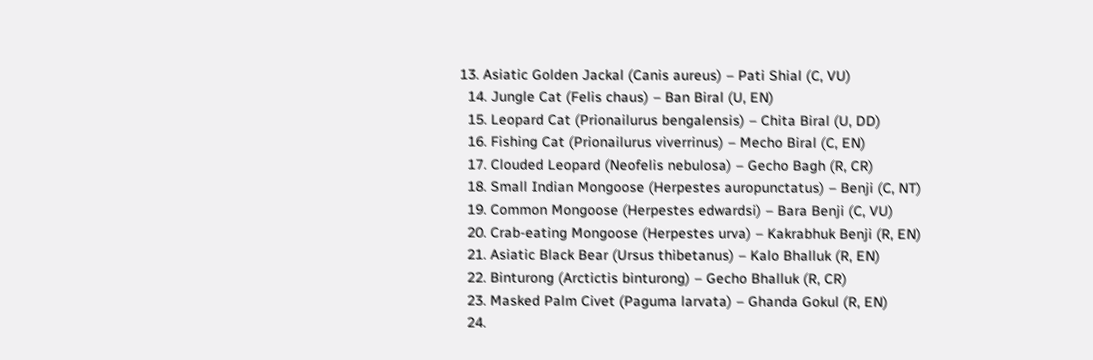13. Asiatic Golden Jackal (Canis aureus) – Pati Shial (C, VU)
  14. Jungle Cat (Felis chaus) – Ban Biral (U, EN)
  15. Leopard Cat (Prionailurus bengalensis) – Chita Biral (U, DD)
  16. Fishing Cat (Prionailurus viverrinus) – Mecho Biral (C, EN)
  17. Clouded Leopard (Neofelis nebulosa) – Gecho Bagh (R, CR)
  18. Small Indian Mongoose (Herpestes auropunctatus) – Benji (C, NT)
  19. Common Mongoose (Herpestes edwardsi) – Bara Benji (C, VU)
  20. Crab-eating Mongoose (Herpestes urva) – Kakrabhuk Benji (R, EN)
  21. Asiatic Black Bear (Ursus thibetanus) – Kalo Bhalluk (R, EN)
  22. Binturong (Arctictis binturong) – Gecho Bhalluk (R, CR)
  23. Masked Palm Civet (Paguma larvata) – Ghanda Gokul (R, EN)
  24.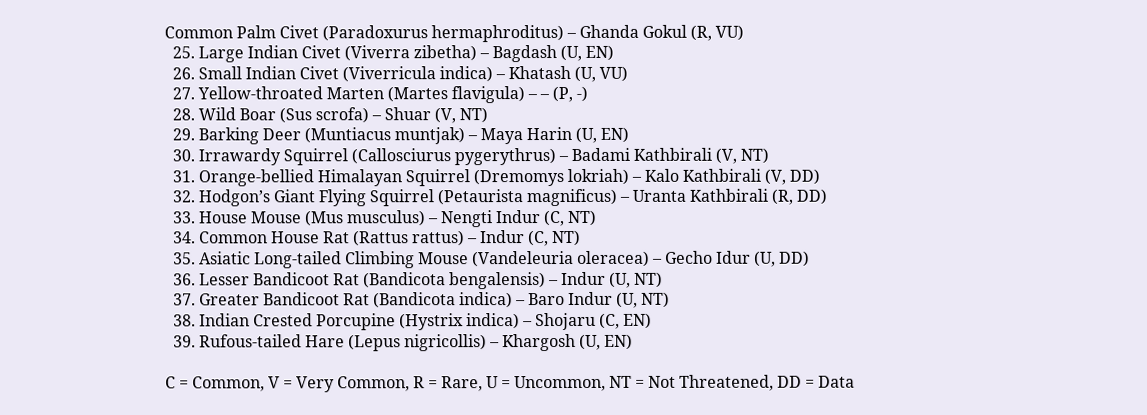Common Palm Civet (Paradoxurus hermaphroditus) – Ghanda Gokul (R, VU)
  25. Large Indian Civet (Viverra zibetha) – Bagdash (U, EN)
  26. Small Indian Civet (Viverricula indica) – Khatash (U, VU)
  27. Yellow-throated Marten (Martes flavigula) – – (P, -)
  28. Wild Boar (Sus scrofa) – Shuar (V, NT)
  29. Barking Deer (Muntiacus muntjak) – Maya Harin (U, EN)
  30. Irrawardy Squirrel (Callosciurus pygerythrus) – Badami Kathbirali (V, NT)
  31. Orange-bellied Himalayan Squirrel (Dremomys lokriah) – Kalo Kathbirali (V, DD)
  32. Hodgon’s Giant Flying Squirrel (Petaurista magnificus) – Uranta Kathbirali (R, DD)
  33. House Mouse (Mus musculus) – Nengti Indur (C, NT)
  34. Common House Rat (Rattus rattus) – Indur (C, NT)
  35. Asiatic Long-tailed Climbing Mouse (Vandeleuria oleracea) – Gecho Idur (U, DD)
  36. Lesser Bandicoot Rat (Bandicota bengalensis) – Indur (U, NT)
  37. Greater Bandicoot Rat (Bandicota indica) – Baro Indur (U, NT)
  38. Indian Crested Porcupine (Hystrix indica) – Shojaru (C, EN)
  39. Rufous-tailed Hare (Lepus nigricollis) – Khargosh (U, EN)

C = Common, V = Very Common, R = Rare, U = Uncommon, NT = Not Threatened, DD = Data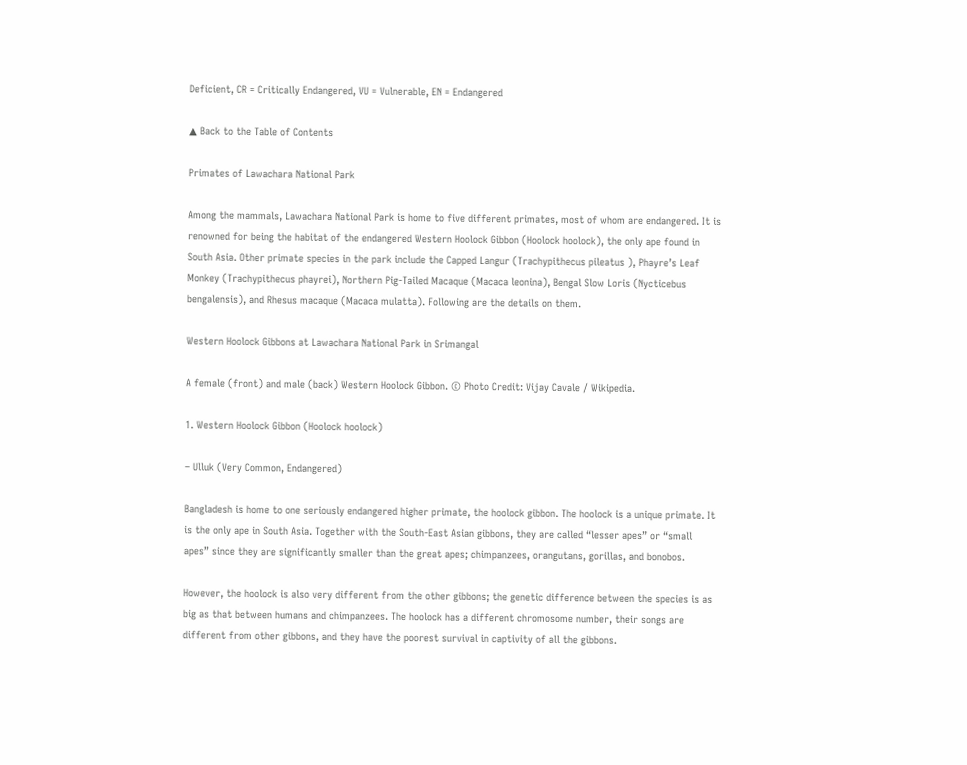Deficient, CR = Critically Endangered, VU = Vulnerable, EN = Endangered

▲ Back to the Table of Contents

Primates of Lawachara National Park

Among the mammals, Lawachara National Park is home to five different primates, most of whom are endangered. It is renowned for being the habitat of the endangered Western Hoolock Gibbon (Hoolock hoolock), the only ape found in South Asia. Other primate species in the park include the Capped Langur (Trachypithecus pileatus ), Phayre’s Leaf Monkey (Trachypithecus phayrei), Northern Pig-Tailed Macaque (Macaca leonina), Bengal Slow Loris (Nycticebus bengalensis), and Rhesus macaque (Macaca mulatta). Following are the details on them.

Western Hoolock Gibbons at Lawachara National Park in Srimangal

A female (front) and male (back) Western Hoolock Gibbon. © Photo Credit: Vijay Cavale / Wikipedia.

1. Western Hoolock Gibbon (Hoolock hoolock)

– Ulluk (Very Common, Endangered)

Bangladesh is home to one seriously endangered higher primate, the hoolock gibbon. The hoolock is a unique primate. It is the only ape in South Asia. Together with the South-East Asian gibbons, they are called “lesser apes” or “small apes” since they are significantly smaller than the great apes; chimpanzees, orangutans, gorillas, and bonobos.

However, the hoolock is also very different from the other gibbons; the genetic difference between the species is as big as that between humans and chimpanzees. The hoolock has a different chromosome number, their songs are different from other gibbons, and they have the poorest survival in captivity of all the gibbons.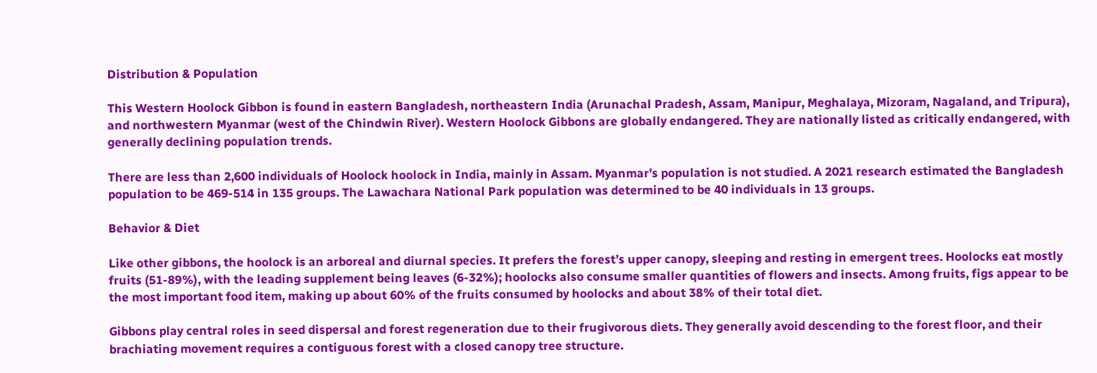Distribution & Population

This Western Hoolock Gibbon is found in eastern Bangladesh, northeastern India (Arunachal Pradesh, Assam, Manipur, Meghalaya, Mizoram, Nagaland, and Tripura), and northwestern Myanmar (west of the Chindwin River). Western Hoolock Gibbons are globally endangered. They are nationally listed as critically endangered, with generally declining population trends.

There are less than 2,600 individuals of Hoolock hoolock in India, mainly in Assam. Myanmar’s population is not studied. A 2021 research estimated the Bangladesh population to be 469-514 in 135 groups. The Lawachara National Park population was determined to be 40 individuals in 13 groups.

Behavior & Diet

Like other gibbons, the hoolock is an arboreal and diurnal species. It prefers the forest’s upper canopy, sleeping and resting in emergent trees. Hoolocks eat mostly fruits (51-89%), with the leading supplement being leaves (6-32%); hoolocks also consume smaller quantities of flowers and insects. Among fruits, figs appear to be the most important food item, making up about 60% of the fruits consumed by hoolocks and about 38% of their total diet.

Gibbons play central roles in seed dispersal and forest regeneration due to their frugivorous diets. They generally avoid descending to the forest floor, and their brachiating movement requires a contiguous forest with a closed canopy tree structure.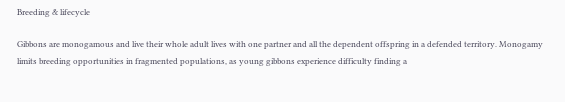Breeding & lifecycle

Gibbons are monogamous and live their whole adult lives with one partner and all the dependent offspring in a defended territory. Monogamy limits breeding opportunities in fragmented populations, as young gibbons experience difficulty finding a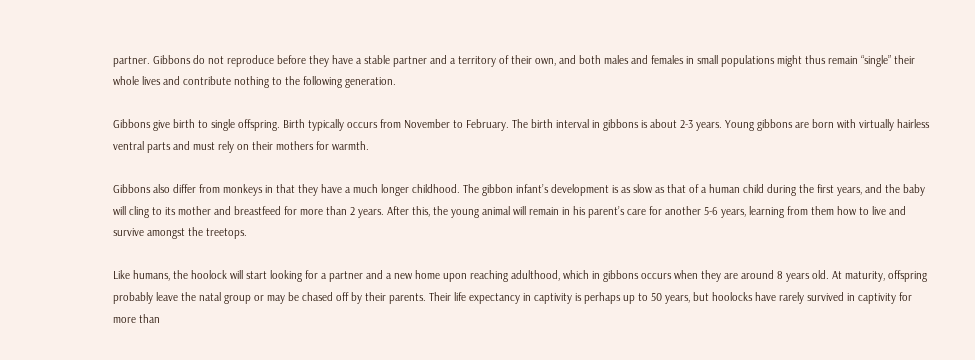partner. Gibbons do not reproduce before they have a stable partner and a territory of their own, and both males and females in small populations might thus remain “single” their whole lives and contribute nothing to the following generation.

Gibbons give birth to single offspring. Birth typically occurs from November to February. The birth interval in gibbons is about 2-3 years. Young gibbons are born with virtually hairless ventral parts and must rely on their mothers for warmth.

Gibbons also differ from monkeys in that they have a much longer childhood. The gibbon infant’s development is as slow as that of a human child during the first years, and the baby will cling to its mother and breastfeed for more than 2 years. After this, the young animal will remain in his parent’s care for another 5-6 years, learning from them how to live and survive amongst the treetops.

Like humans, the hoolock will start looking for a partner and a new home upon reaching adulthood, which in gibbons occurs when they are around 8 years old. At maturity, offspring probably leave the natal group or may be chased off by their parents. Their life expectancy in captivity is perhaps up to 50 years, but hoolocks have rarely survived in captivity for more than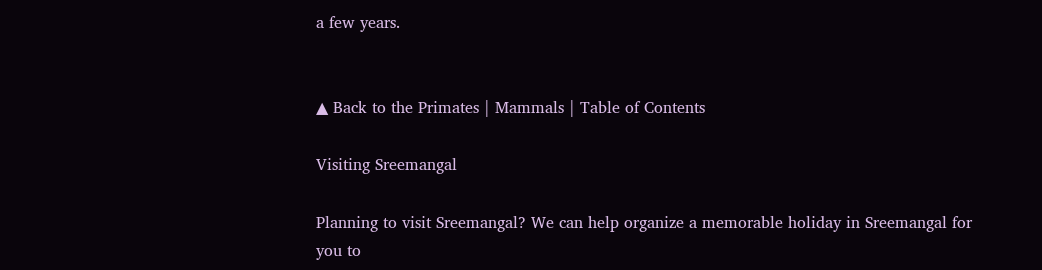a few years.


▲ Back to the Primates | Mammals | Table of Contents

Visiting Sreemangal

Planning to visit Sreemangal? We can help organize a memorable holiday in Sreemangal for you to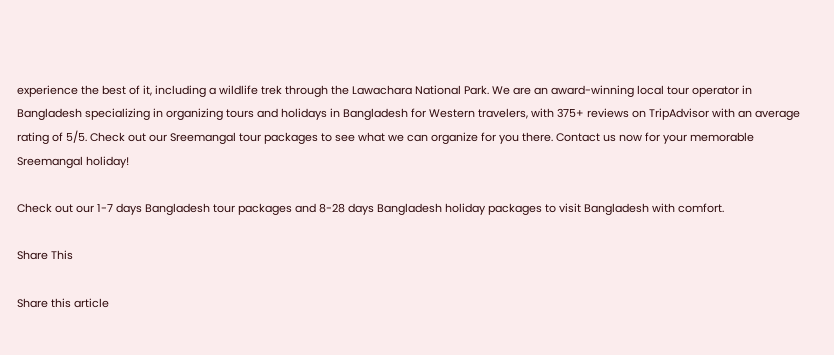experience the best of it, including a wildlife trek through the Lawachara National Park. We are an award-winning local tour operator in Bangladesh specializing in organizing tours and holidays in Bangladesh for Western travelers, with 375+ reviews on TripAdvisor with an average rating of 5/5. Check out our Sreemangal tour packages to see what we can organize for you there. Contact us now for your memorable Sreemangal holiday!

Check out our 1-7 days Bangladesh tour packages and 8-28 days Bangladesh holiday packages to visit Bangladesh with comfort.

Share This

Share this article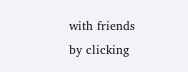with friends by clicking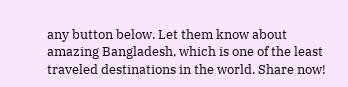any button below. Let them know about amazing Bangladesh, which is one of the least traveled destinations in the world. Share now!